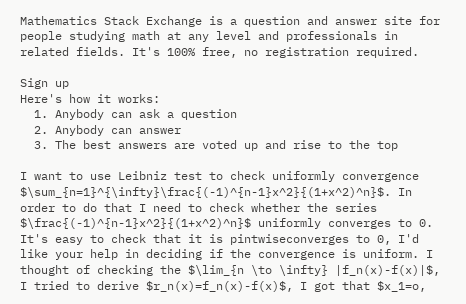Mathematics Stack Exchange is a question and answer site for people studying math at any level and professionals in related fields. It's 100% free, no registration required.

Sign up
Here's how it works:
  1. Anybody can ask a question
  2. Anybody can answer
  3. The best answers are voted up and rise to the top

I want to use Leibniz test to check uniformly convergence $\sum_{n=1}^{\infty}\frac{(-1)^{n-1}x^2}{(1+x^2)^n}$. In order to do that I need to check whether the series $\frac{(-1)^{n-1}x^2}{(1+x^2)^n}$ uniformly converges to 0. It's easy to check that it is pintwiseconverges to 0, I'd like your help in deciding if the convergence is uniform. I thought of checking the $\lim_{n \to \infty} |f_n(x)-f(x)|$, I tried to derive $r_n(x)=f_n(x)-f(x)$, I got that $x_1=o,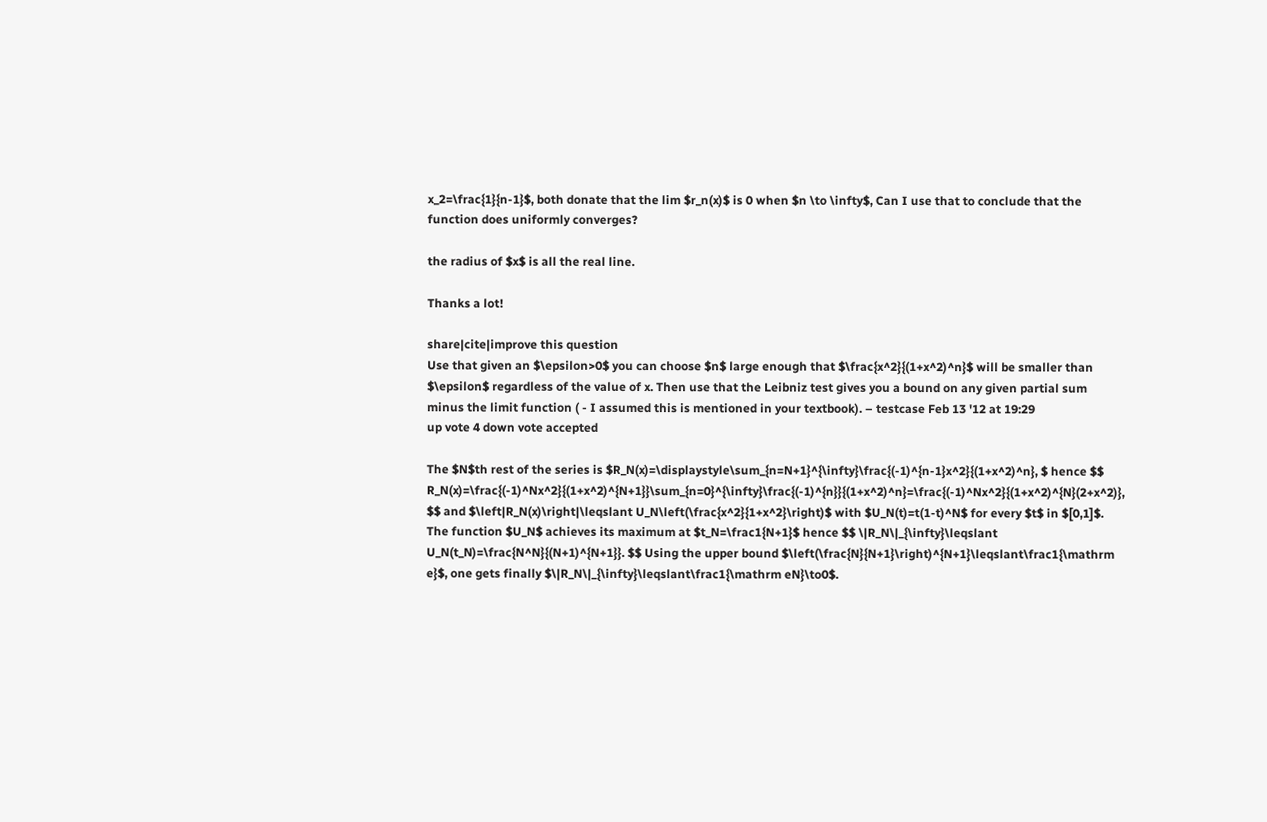x_2=\frac{1}{n-1}$, both donate that the lim $r_n(x)$ is 0 when $n \to \infty$, Can I use that to conclude that the function does uniformly converges?

the radius of $x$ is all the real line.

Thanks a lot!

share|cite|improve this question
Use that given an $\epsilon>0$ you can choose $n$ large enough that $\frac{x^2}{(1+x^2)^n}$ will be smaller than $\epsilon$ regardless of the value of x. Then use that the Leibniz test gives you a bound on any given partial sum minus the limit function ( - I assumed this is mentioned in your textbook). – testcase Feb 13 '12 at 19:29
up vote 4 down vote accepted

The $N$th rest of the series is $R_N(x)=\displaystyle\sum_{n=N+1}^{\infty}\frac{(-1)^{n-1}x^2}{(1+x^2)^n}, $ hence $$ R_N(x)=\frac{(-1)^Nx^2}{(1+x^2)^{N+1}}\sum_{n=0}^{\infty}\frac{(-1)^{n}}{(1+x^2)^n}=\frac{(-1)^Nx^2}{(1+x^2)^{N}(2+x^2)}, $$ and $\left|R_N(x)\right|\leqslant U_N\left(\frac{x^2}{1+x^2}\right)$ with $U_N(t)=t(1-t)^N$ for every $t$ in $[0,1]$. The function $U_N$ achieves its maximum at $t_N=\frac1{N+1}$ hence $$ \|R_N\|_{\infty}\leqslant U_N(t_N)=\frac{N^N}{(N+1)^{N+1}}. $$ Using the upper bound $\left(\frac{N}{N+1}\right)^{N+1}\leqslant\frac1{\mathrm e}$, one gets finally $\|R_N\|_{\infty}\leqslant\frac1{\mathrm eN}\to0$.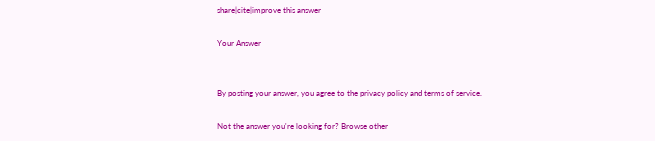share|cite|improve this answer

Your Answer


By posting your answer, you agree to the privacy policy and terms of service.

Not the answer you're looking for? Browse other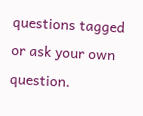questions tagged or ask your own question.